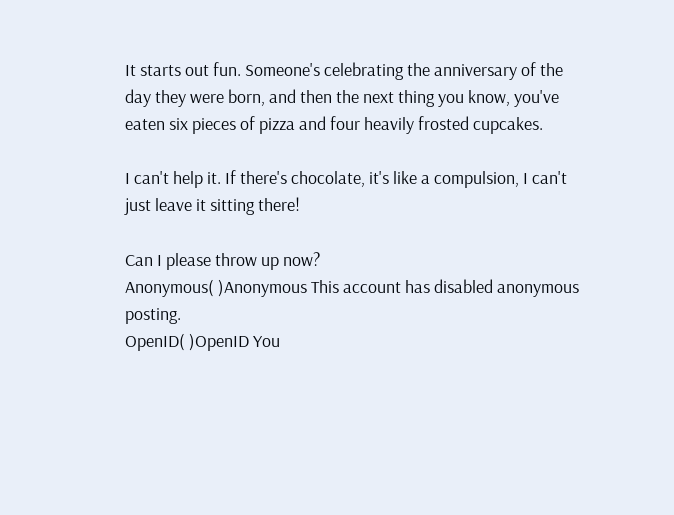It starts out fun. Someone's celebrating the anniversary of the day they were born, and then the next thing you know, you've eaten six pieces of pizza and four heavily frosted cupcakes.

I can't help it. If there's chocolate, it's like a compulsion, I can't just leave it sitting there!

Can I please throw up now?
Anonymous( )Anonymous This account has disabled anonymous posting.
OpenID( )OpenID You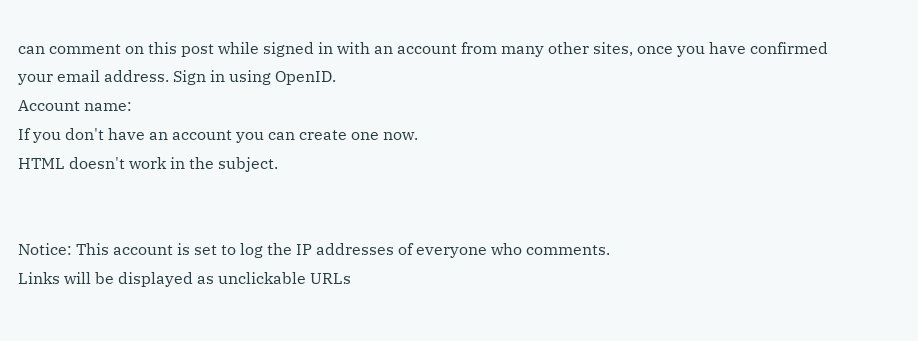can comment on this post while signed in with an account from many other sites, once you have confirmed your email address. Sign in using OpenID.
Account name:
If you don't have an account you can create one now.
HTML doesn't work in the subject.


Notice: This account is set to log the IP addresses of everyone who comments.
Links will be displayed as unclickable URLs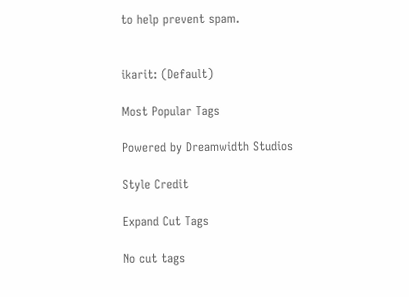to help prevent spam.


ikarit: (Default)

Most Popular Tags

Powered by Dreamwidth Studios

Style Credit

Expand Cut Tags

No cut tags